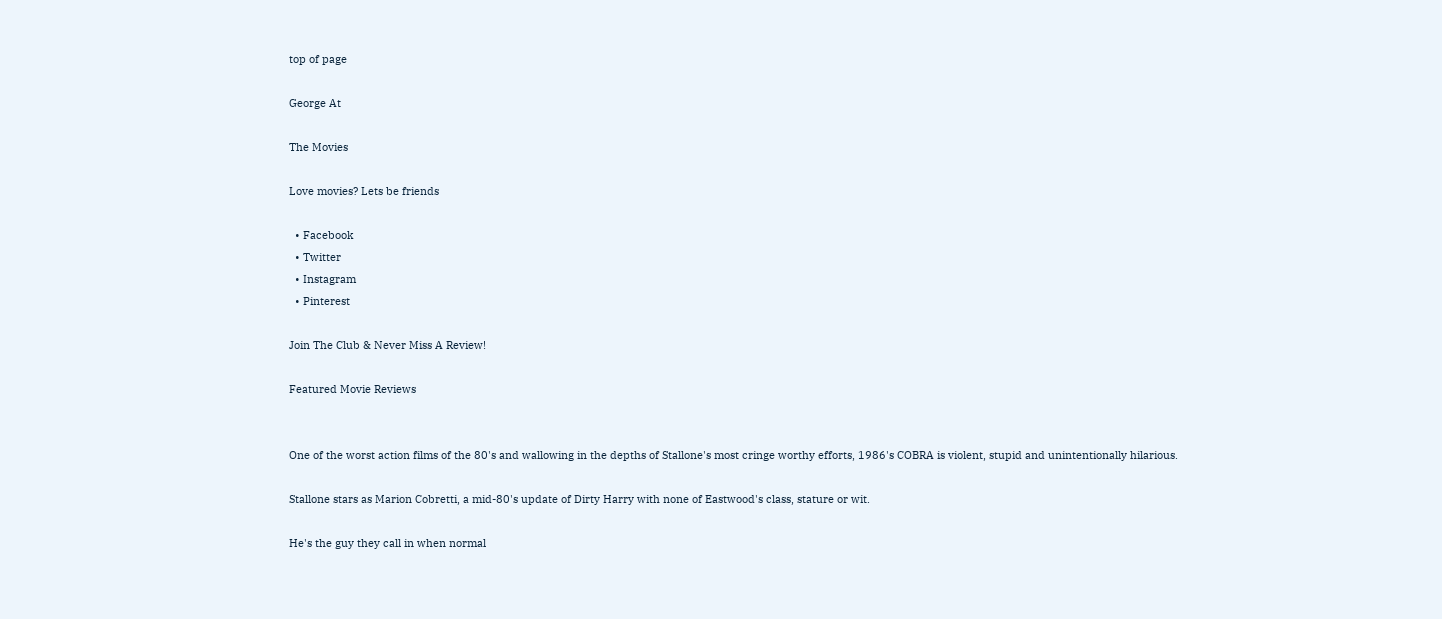top of page

George At

The Movies

Love movies? Lets be friends

  • Facebook
  • Twitter
  • Instagram
  • Pinterest

Join The Club & Never Miss A Review!

Featured Movie Reviews


One of the worst action films of the 80's and wallowing in the depths of Stallone's most cringe worthy efforts, 1986's COBRA is violent, stupid and unintentionally hilarious.

Stallone stars as Marion Cobretti, a mid-80's update of Dirty Harry with none of Eastwood's class, stature or wit.

He's the guy they call in when normal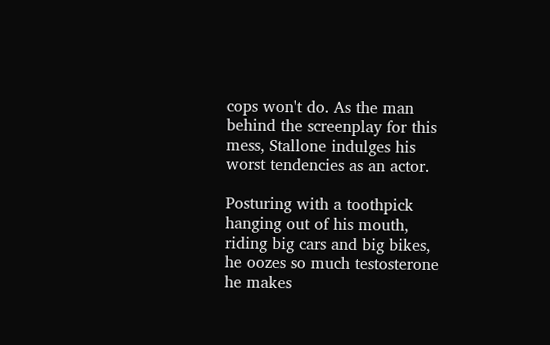cops won't do. As the man behind the screenplay for this mess, Stallone indulges his worst tendencies as an actor.

Posturing with a toothpick hanging out of his mouth, riding big cars and big bikes, he oozes so much testosterone he makes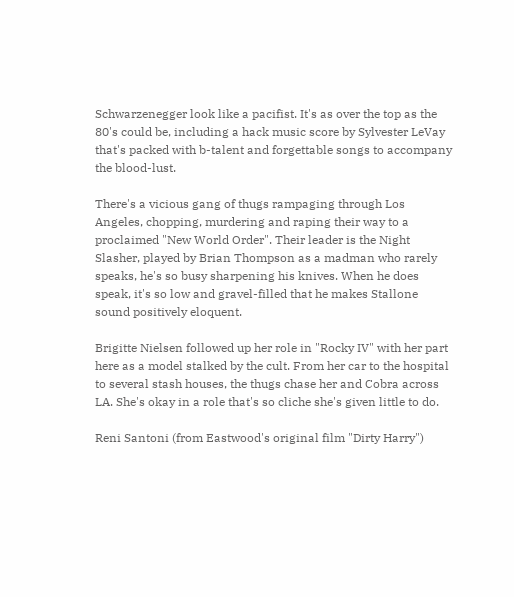Schwarzenegger look like a pacifist. It's as over the top as the 80's could be, including a hack music score by Sylvester LeVay that's packed with b-talent and forgettable songs to accompany the blood-lust.

There's a vicious gang of thugs rampaging through Los Angeles, chopping, murdering and raping their way to a proclaimed "New World Order". Their leader is the Night Slasher, played by Brian Thompson as a madman who rarely speaks, he's so busy sharpening his knives. When he does speak, it's so low and gravel-filled that he makes Stallone sound positively eloquent.

Brigitte Nielsen followed up her role in "Rocky IV" with her part here as a model stalked by the cult. From her car to the hospital to several stash houses, the thugs chase her and Cobra across LA. She's okay in a role that's so cliche she's given little to do.

Reni Santoni (from Eastwood's original film "Dirty Harry")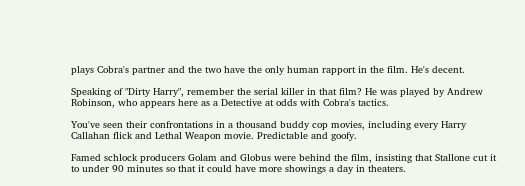plays Cobra's partner and the two have the only human rapport in the film. He's decent.

Speaking of "Dirty Harry", remember the serial killer in that film? He was played by Andrew Robinson, who appears here as a Detective at odds with Cobra's tactics.

You've seen their confrontations in a thousand buddy cop movies, including every Harry Callahan flick and Lethal Weapon movie. Predictable and goofy.

Famed schlock producers Golam and Globus were behind the film, insisting that Stallone cut it to under 90 minutes so that it could have more showings a day in theaters.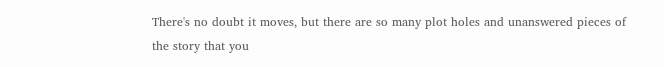There's no doubt it moves, but there are so many plot holes and unanswered pieces of the story that you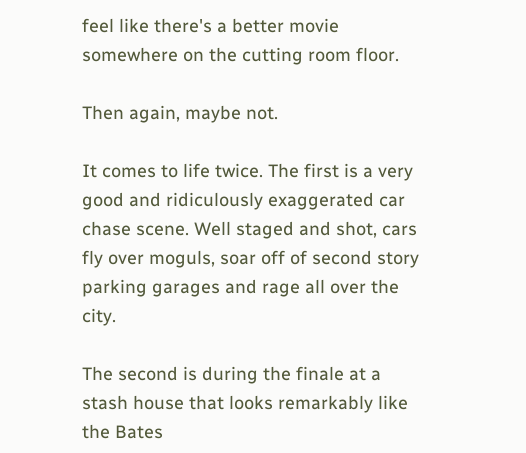feel like there's a better movie somewhere on the cutting room floor.

Then again, maybe not.

It comes to life twice. The first is a very good and ridiculously exaggerated car chase scene. Well staged and shot, cars fly over moguls, soar off of second story parking garages and rage all over the city.

The second is during the finale at a stash house that looks remarkably like the Bates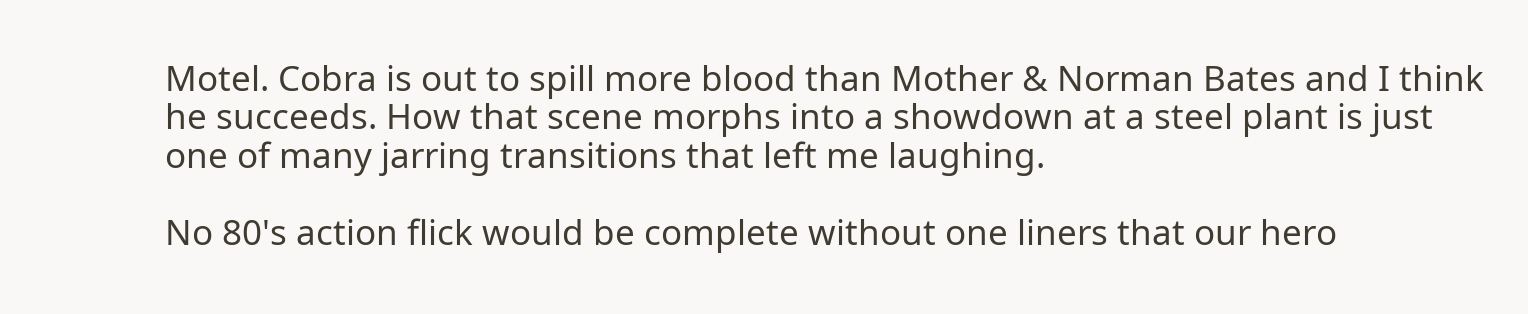Motel. Cobra is out to spill more blood than Mother & Norman Bates and I think he succeeds. How that scene morphs into a showdown at a steel plant is just one of many jarring transitions that left me laughing.

No 80's action flick would be complete without one liners that our hero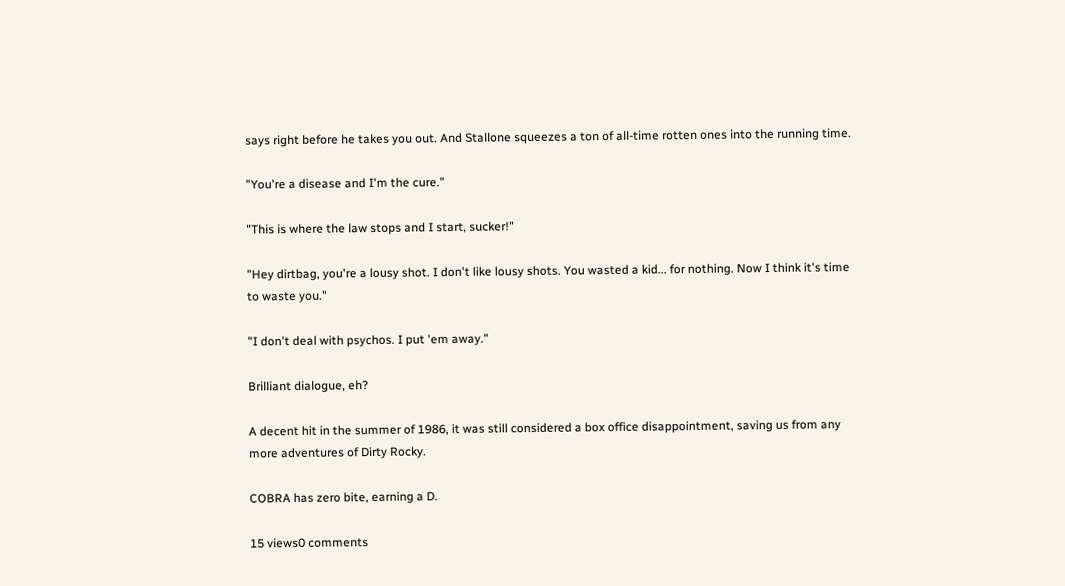says right before he takes you out. And Stallone squeezes a ton of all-time rotten ones into the running time.

"You're a disease and I'm the cure."

"This is where the law stops and I start, sucker!"

"Hey dirtbag, you're a lousy shot. I don't like lousy shots. You wasted a kid... for nothing. Now I think it's time to waste you."

"I don't deal with psychos. I put 'em away."

Brilliant dialogue, eh?

A decent hit in the summer of 1986, it was still considered a box office disappointment, saving us from any more adventures of Dirty Rocky.

COBRA has zero bite, earning a D.

15 views0 comments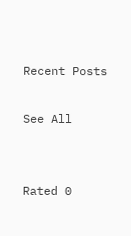Recent Posts

See All


Rated 0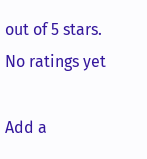out of 5 stars.
No ratings yet

Add a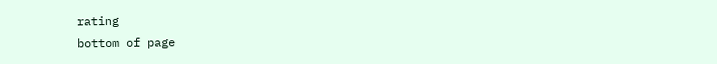rating
bottom of page